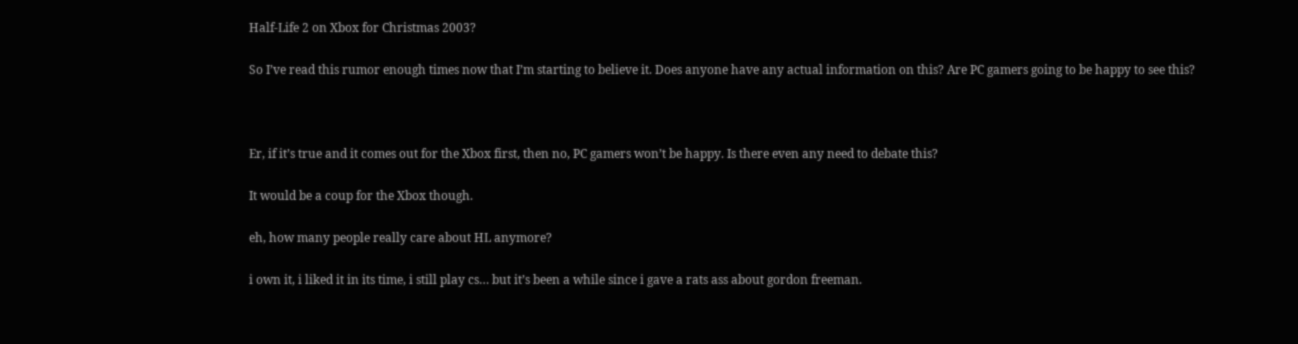Half-Life 2 on Xbox for Christmas 2003?

So I’ve read this rumor enough times now that I’m starting to believe it. Does anyone have any actual information on this? Are PC gamers going to be happy to see this?



Er, if it’s true and it comes out for the Xbox first, then no, PC gamers won’t be happy. Is there even any need to debate this?

It would be a coup for the Xbox though.

eh, how many people really care about HL anymore?

i own it, i liked it in its time, i still play cs… but it’s been a while since i gave a rats ass about gordon freeman.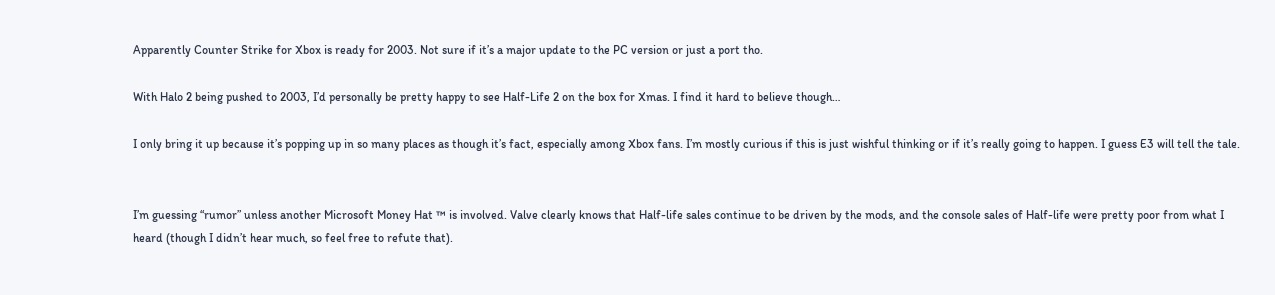Apparently Counter Strike for Xbox is ready for 2003. Not sure if it’s a major update to the PC version or just a port tho.

With Halo 2 being pushed to 2003, I’d personally be pretty happy to see Half-Life 2 on the box for Xmas. I find it hard to believe though…

I only bring it up because it’s popping up in so many places as though it’s fact, especially among Xbox fans. I’m mostly curious if this is just wishful thinking or if it’s really going to happen. I guess E3 will tell the tale.


I’m guessing “rumor” unless another Microsoft Money Hat ™ is involved. Valve clearly knows that Half-life sales continue to be driven by the mods, and the console sales of Half-life were pretty poor from what I heard (though I didn’t hear much, so feel free to refute that).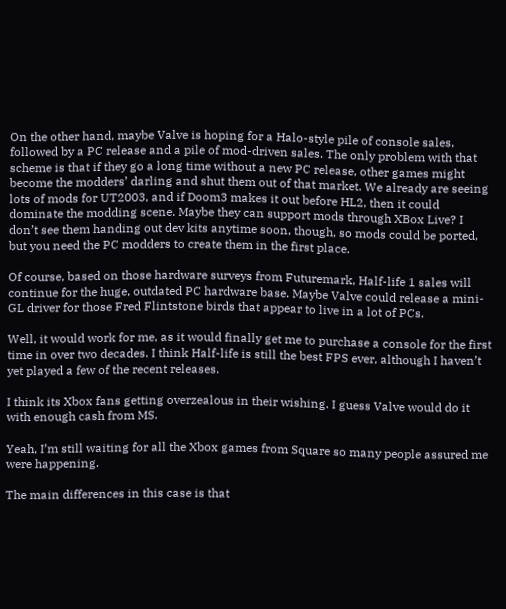On the other hand, maybe Valve is hoping for a Halo-style pile of console sales, followed by a PC release and a pile of mod-driven sales. The only problem with that scheme is that if they go a long time without a new PC release, other games might become the modders’ darling and shut them out of that market. We already are seeing lots of mods for UT2003, and if Doom3 makes it out before HL2, then it could dominate the modding scene. Maybe they can support mods through XBox Live? I don’t see them handing out dev kits anytime soon, though, so mods could be ported, but you need the PC modders to create them in the first place.

Of course, based on those hardware surveys from Futuremark, Half-life 1 sales will continue for the huge, outdated PC hardware base. Maybe Valve could release a mini-GL driver for those Fred Flintstone birds that appear to live in a lot of PCs.

Well, it would work for me, as it would finally get me to purchase a console for the first time in over two decades. I think Half-life is still the best FPS ever, although I haven’t yet played a few of the recent releases.

I think its Xbox fans getting overzealous in their wishing. I guess Valve would do it with enough cash from MS.

Yeah, I’m still waiting for all the Xbox games from Square so many people assured me were happening.

The main differences in this case is that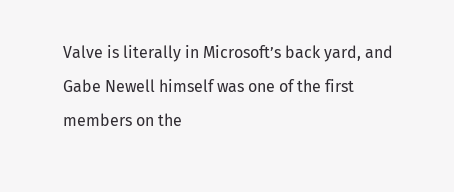Valve is literally in Microsoft’s back yard, and Gabe Newell himself was one of the first members on the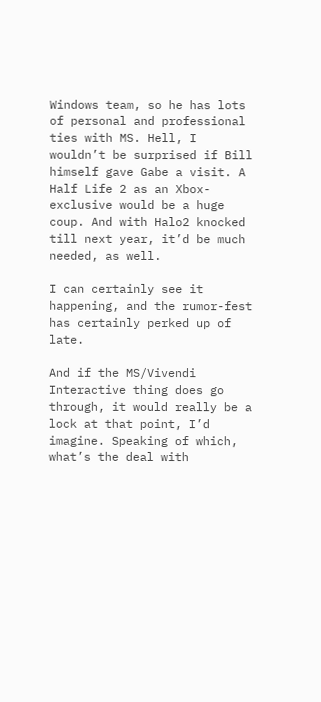Windows team, so he has lots of personal and professional ties with MS. Hell, I wouldn’t be surprised if Bill himself gave Gabe a visit. A Half Life 2 as an Xbox-exclusive would be a huge coup. And with Halo2 knocked till next year, it’d be much needed, as well.

I can certainly see it happening, and the rumor-fest has certainly perked up of late.

And if the MS/Vivendi Interactive thing does go through, it would really be a lock at that point, I’d imagine. Speaking of which, what’s the deal with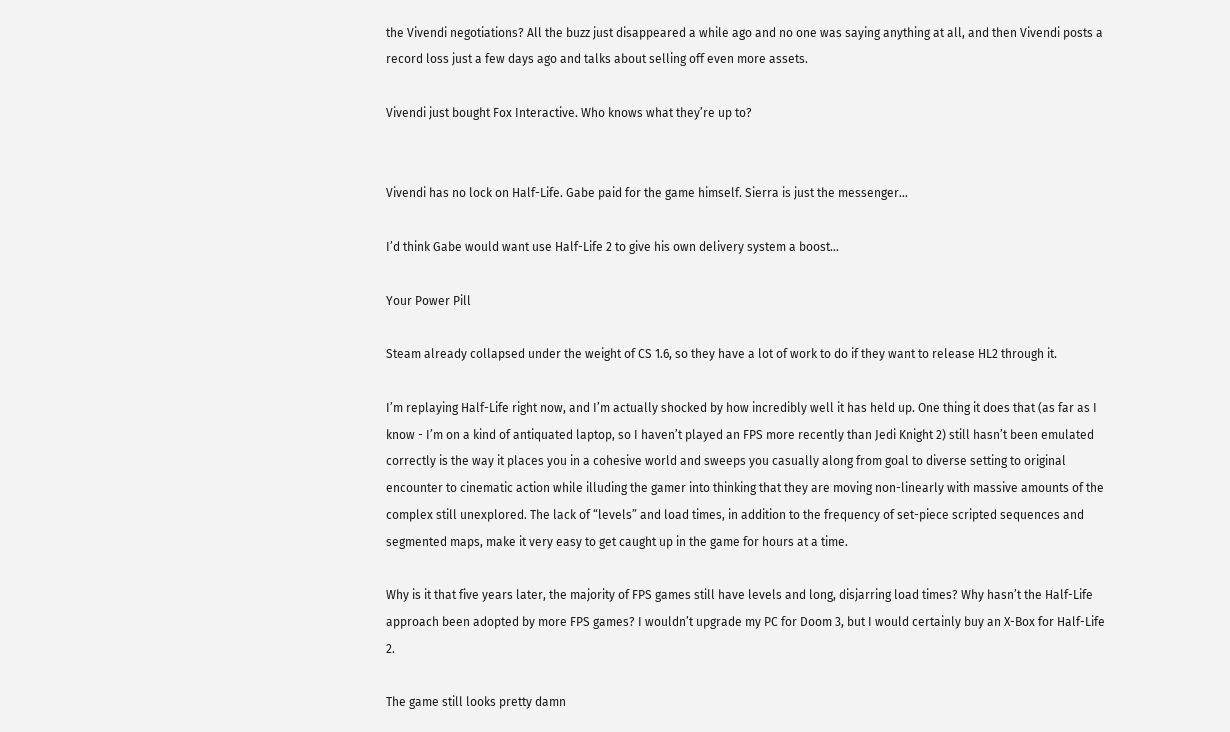the Vivendi negotiations? All the buzz just disappeared a while ago and no one was saying anything at all, and then Vivendi posts a record loss just a few days ago and talks about selling off even more assets.

Vivendi just bought Fox Interactive. Who knows what they’re up to?


Vivendi has no lock on Half-Life. Gabe paid for the game himself. Sierra is just the messenger…

I’d think Gabe would want use Half-Life 2 to give his own delivery system a boost…

Your Power Pill

Steam already collapsed under the weight of CS 1.6, so they have a lot of work to do if they want to release HL2 through it.

I’m replaying Half-Life right now, and I’m actually shocked by how incredibly well it has held up. One thing it does that (as far as I know - I’m on a kind of antiquated laptop, so I haven’t played an FPS more recently than Jedi Knight 2) still hasn’t been emulated correctly is the way it places you in a cohesive world and sweeps you casually along from goal to diverse setting to original encounter to cinematic action while illuding the gamer into thinking that they are moving non-linearly with massive amounts of the complex still unexplored. The lack of “levels” and load times, in addition to the frequency of set-piece scripted sequences and segmented maps, make it very easy to get caught up in the game for hours at a time.

Why is it that five years later, the majority of FPS games still have levels and long, disjarring load times? Why hasn’t the Half-Life approach been adopted by more FPS games? I wouldn’t upgrade my PC for Doom 3, but I would certainly buy an X-Box for Half-Life 2.

The game still looks pretty damn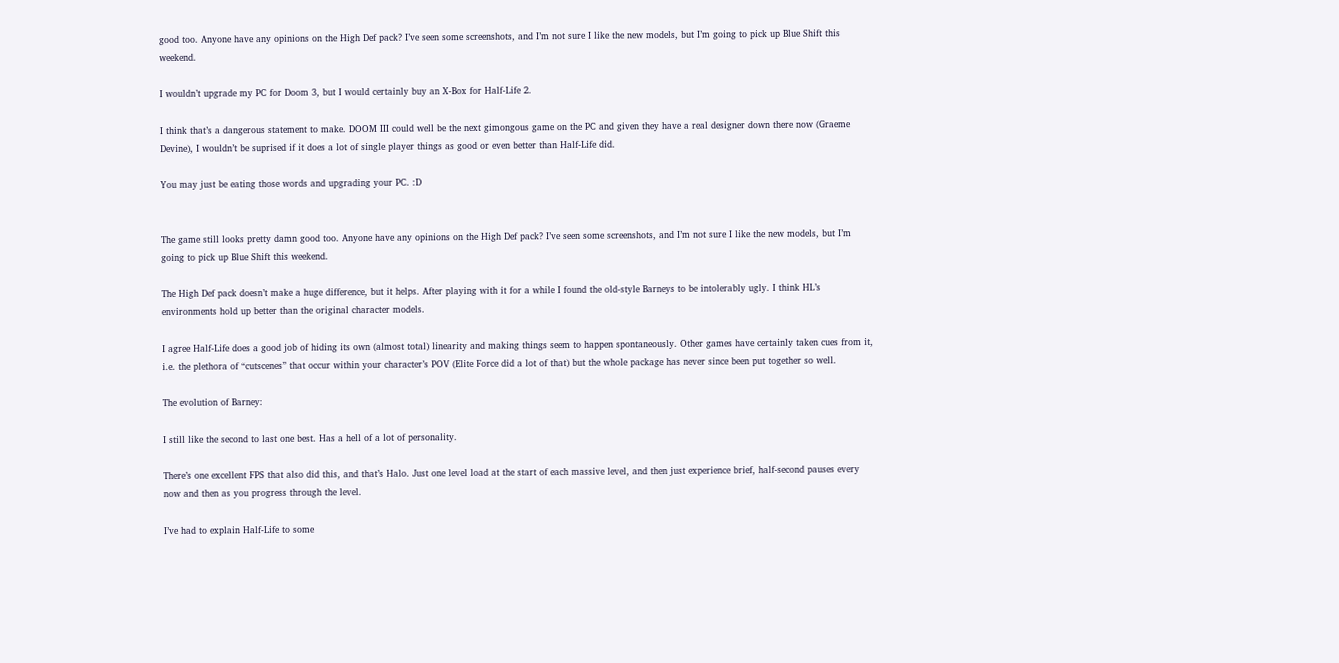good too. Anyone have any opinions on the High Def pack? I’ve seen some screenshots, and I’m not sure I like the new models, but I’m going to pick up Blue Shift this weekend.

I wouldn’t upgrade my PC for Doom 3, but I would certainly buy an X-Box for Half-Life 2.

I think that’s a dangerous statement to make. DOOM III could well be the next gimongous game on the PC and given they have a real designer down there now (Graeme Devine), I wouldn’t be suprised if it does a lot of single player things as good or even better than Half-Life did.

You may just be eating those words and upgrading your PC. :D


The game still looks pretty damn good too. Anyone have any opinions on the High Def pack? I’ve seen some screenshots, and I’m not sure I like the new models, but I’m going to pick up Blue Shift this weekend.

The High Def pack doesn’t make a huge difference, but it helps. After playing with it for a while I found the old-style Barneys to be intolerably ugly. I think HL’s environments hold up better than the original character models.

I agree Half-Life does a good job of hiding its own (almost total) linearity and making things seem to happen spontaneously. Other games have certainly taken cues from it, i.e. the plethora of “cutscenes” that occur within your character’s POV (Elite Force did a lot of that) but the whole package has never since been put together so well.

The evolution of Barney:

I still like the second to last one best. Has a hell of a lot of personality.

There’s one excellent FPS that also did this, and that’s Halo. Just one level load at the start of each massive level, and then just experience brief, half-second pauses every now and then as you progress through the level.

I’ve had to explain Half-Life to some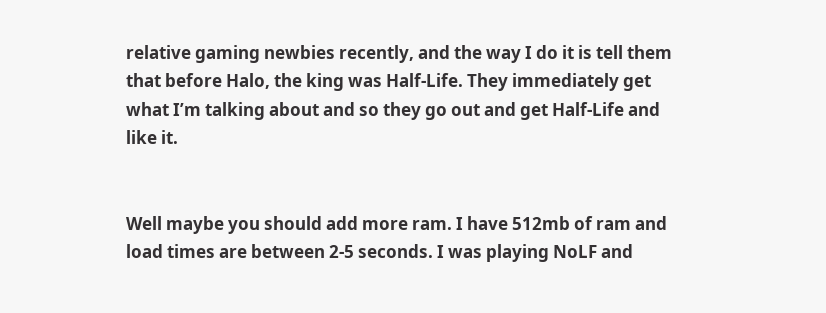relative gaming newbies recently, and the way I do it is tell them that before Halo, the king was Half-Life. They immediately get what I’m talking about and so they go out and get Half-Life and like it.


Well maybe you should add more ram. I have 512mb of ram and load times are between 2-5 seconds. I was playing NoLF and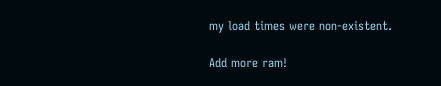my load times were non-existent.

Add more ram!